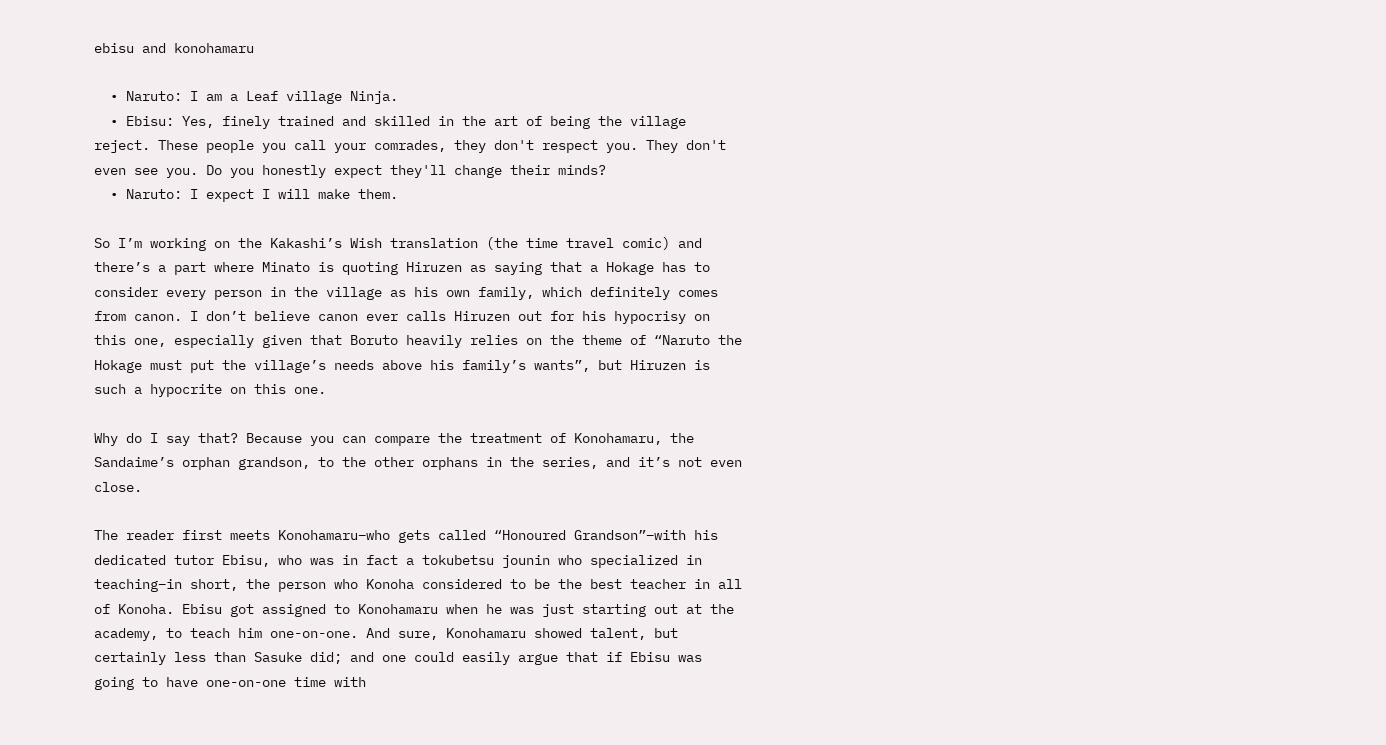ebisu and konohamaru

  • Naruto: I am a Leaf village Ninja.
  • Ebisu: Yes, finely trained and skilled in the art of being the village reject. These people you call your comrades, they don't respect you. They don't even see you. Do you honestly expect they'll change their minds?
  • Naruto: I expect I will make them.

So I’m working on the Kakashi’s Wish translation (the time travel comic) and there’s a part where Minato is quoting Hiruzen as saying that a Hokage has to consider every person in the village as his own family, which definitely comes from canon. I don’t believe canon ever calls Hiruzen out for his hypocrisy on this one, especially given that Boruto heavily relies on the theme of “Naruto the Hokage must put the village’s needs above his family’s wants”, but Hiruzen is such a hypocrite on this one.

Why do I say that? Because you can compare the treatment of Konohamaru, the Sandaime’s orphan grandson, to the other orphans in the series, and it’s not even close.

The reader first meets Konohamaru–who gets called “Honoured Grandson”–with his dedicated tutor Ebisu, who was in fact a tokubetsu jounin who specialized in teaching–in short, the person who Konoha considered to be the best teacher in all of Konoha. Ebisu got assigned to Konohamaru when he was just starting out at the academy, to teach him one-on-one. And sure, Konohamaru showed talent, but certainly less than Sasuke did; and one could easily argue that if Ebisu was going to have one-on-one time with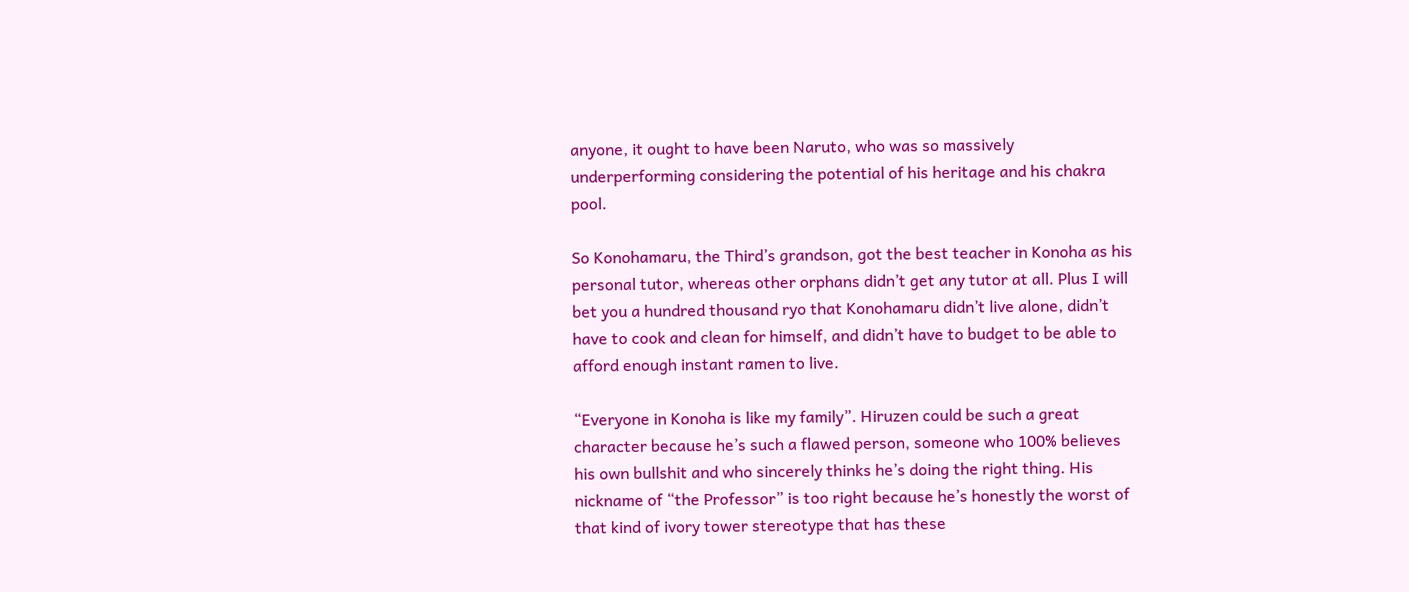anyone, it ought to have been Naruto, who was so massively underperforming considering the potential of his heritage and his chakra pool.

So Konohamaru, the Third’s grandson, got the best teacher in Konoha as his personal tutor, whereas other orphans didn’t get any tutor at all. Plus I will bet you a hundred thousand ryo that Konohamaru didn’t live alone, didn’t have to cook and clean for himself, and didn’t have to budget to be able to afford enough instant ramen to live.

“Everyone in Konoha is like my family”. Hiruzen could be such a great character because he’s such a flawed person, someone who 100% believes his own bullshit and who sincerely thinks he’s doing the right thing. His nickname of “the Professor” is too right because he’s honestly the worst of that kind of ivory tower stereotype that has these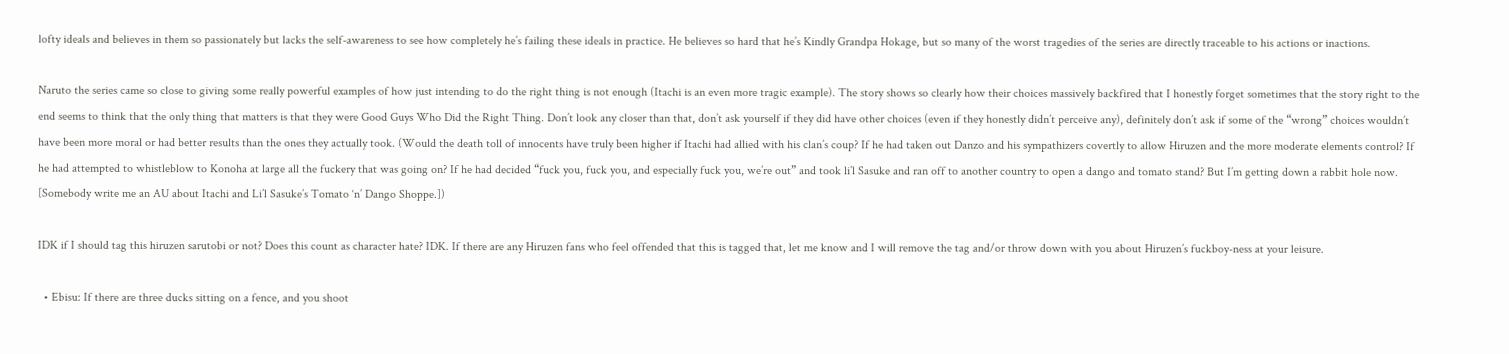lofty ideals and believes in them so passionately but lacks the self-awareness to see how completely he’s failing these ideals in practice. He believes so hard that he’s Kindly Grandpa Hokage, but so many of the worst tragedies of the series are directly traceable to his actions or inactions.

Naruto the series came so close to giving some really powerful examples of how just intending to do the right thing is not enough (Itachi is an even more tragic example). The story shows so clearly how their choices massively backfired that I honestly forget sometimes that the story right to the end seems to think that the only thing that matters is that they were Good Guys Who Did the Right Thing. Don’t look any closer than that, don’t ask yourself if they did have other choices (even if they honestly didn’t perceive any), definitely don’t ask if some of the “wrong” choices wouldn’t have been more moral or had better results than the ones they actually took. (Would the death toll of innocents have truly been higher if Itachi had allied with his clan’s coup? If he had taken out Danzo and his sympathizers covertly to allow Hiruzen and the more moderate elements control? If he had attempted to whistleblow to Konoha at large all the fuckery that was going on? If he had decided “fuck you, fuck you, and especially fuck you, we’re out” and took li’l Sasuke and ran off to another country to open a dango and tomato stand? But I’m getting down a rabbit hole now. [Somebody write me an AU about Itachi and Li’l Sasuke’s Tomato ‘n’ Dango Shoppe.])

IDK if I should tag this hiruzen sarutobi or not? Does this count as character hate? IDK. If there are any Hiruzen fans who feel offended that this is tagged that, let me know and I will remove the tag and/or throw down with you about Hiruzen’s fuckboy-ness at your leisure.

  • Ebisu: If there are three ducks sitting on a fence, and you shoot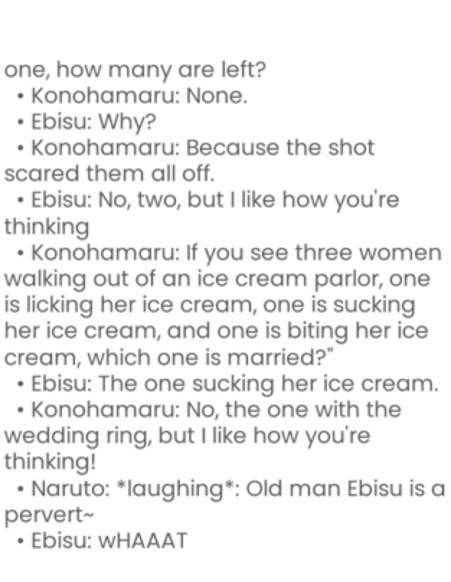one, how many are left?
  • Konohamaru: None.
  • Ebisu: Why?
  • Konohamaru: Because the shot scared them all off.
  • Ebisu: No, two, but I like how you're thinking
  • Konohamaru: If you see three women walking out of an ice cream parlor, one is licking her ice cream, one is sucking her ice cream, and one is biting her ice cream, which one is married?"
  • Ebisu: The one sucking her ice cream.
  • Konohamaru: No, the one with the wedding ring, but I like how you're thinking!
  • Naruto: *laughing*: Old man Ebisu is a pervert~
  • Ebisu: wHAAAT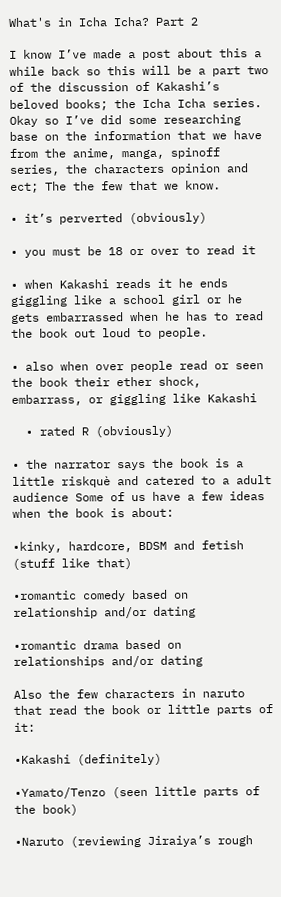What's in Icha Icha? Part 2

I know I’ve made a post about this a while back so this will be a part two of the discussion of Kakashi’s beloved books; the Icha Icha series. Okay so I’ve did some researching base on the information that we have from the anime, manga, spinoff series, the characters opinion and ect; The the few that we know.

• it’s perverted (obviously)

• you must be 18 or over to read it

• when Kakashi reads it he ends giggling like a school girl or he gets embarrassed when he has to read the book out loud to people.

• also when over people read or seen the book their ether shock, embarrass, or giggling like Kakashi

  • rated R (obviously)

• the narrator says the book is a little riskquè and catered to a adult audience Some of us have a few ideas when the book is about:

•kinky, hardcore, BDSM and fetish (stuff like that)

•romantic comedy based on relationship and/or dating

•romantic drama based on relationships and/or dating

Also the few characters in naruto that read the book or little parts of it:

•Kakashi (definitely)

•Yamato/Tenzo (seen little parts of the book)

•Naruto (reviewing Jiraiya’s rough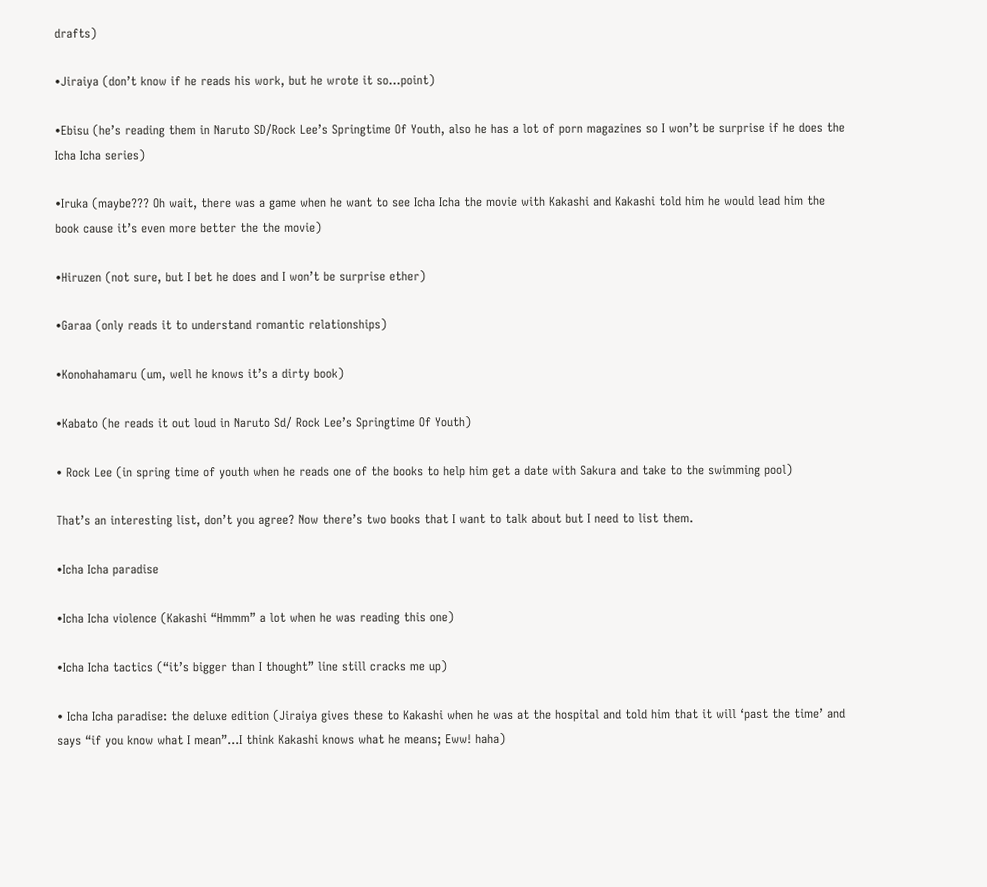drafts)

•Jiraiya (don’t know if he reads his work, but he wrote it so…point)

•Ebisu (he’s reading them in Naruto SD/Rock Lee’s Springtime Of Youth, also he has a lot of porn magazines so I won’t be surprise if he does the Icha Icha series)

•Iruka (maybe??? Oh wait, there was a game when he want to see Icha Icha the movie with Kakashi and Kakashi told him he would lead him the book cause it’s even more better the the movie)

•Hiruzen (not sure, but I bet he does and I won’t be surprise ether)

•Garaa (only reads it to understand romantic relationships)

•Konohahamaru (um, well he knows it’s a dirty book)

•Kabato (he reads it out loud in Naruto Sd/ Rock Lee’s Springtime Of Youth)

• Rock Lee (in spring time of youth when he reads one of the books to help him get a date with Sakura and take to the swimming pool)

That’s an interesting list, don’t you agree? Now there’s two books that I want to talk about but I need to list them.

•Icha Icha paradise

•Icha Icha violence (Kakashi “Hmmm” a lot when he was reading this one)

•Icha Icha tactics (“it’s bigger than I thought” line still cracks me up)

• Icha Icha paradise: the deluxe edition (Jiraiya gives these to Kakashi when he was at the hospital and told him that it will ‘past the time’ and says “if you know what I mean”…I think Kakashi knows what he means; Eww! haha)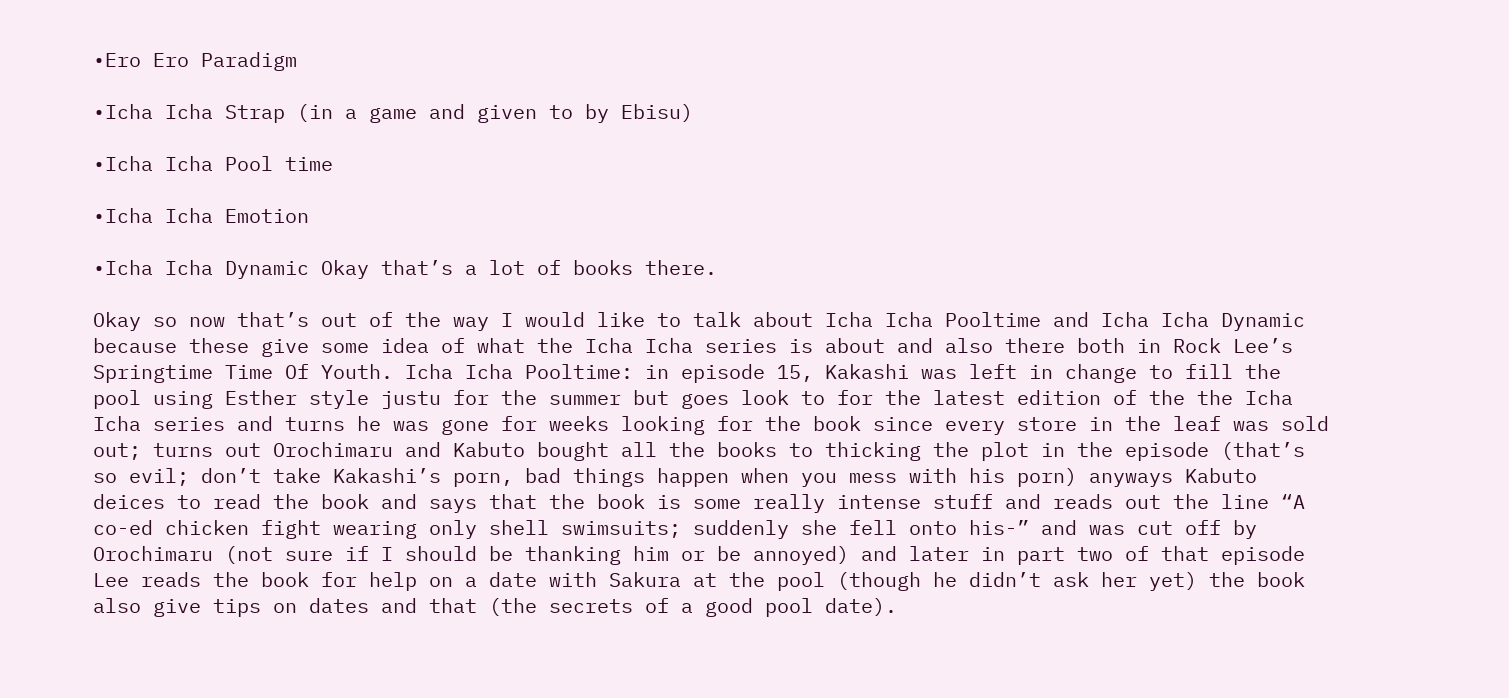•Ero Ero Paradigm

•Icha Icha Strap (in a game and given to by Ebisu)

•Icha Icha Pool time

•Icha Icha Emotion

•Icha Icha Dynamic Okay that’s a lot of books there.

Okay so now that’s out of the way I would like to talk about Icha Icha Pooltime and Icha Icha Dynamic because these give some idea of what the Icha Icha series is about and also there both in Rock Lee’s Springtime Time Of Youth. Icha Icha Pooltime: in episode 15, Kakashi was left in change to fill the pool using Esther style justu for the summer but goes look to for the latest edition of the the Icha Icha series and turns he was gone for weeks looking for the book since every store in the leaf was sold out; turns out Orochimaru and Kabuto bought all the books to thicking the plot in the episode (that’s so evil; don’t take Kakashi’s porn, bad things happen when you mess with his porn) anyways Kabuto deices to read the book and says that the book is some really intense stuff and reads out the line “A co-ed chicken fight wearing only shell swimsuits; suddenly she fell onto his-” and was cut off by Orochimaru (not sure if I should be thanking him or be annoyed) and later in part two of that episode Lee reads the book for help on a date with Sakura at the pool (though he didn’t ask her yet) the book also give tips on dates and that (the secrets of a good pool date).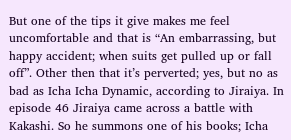But one of the tips it give makes me feel uncomfortable and that is “An embarrassing, but happy accident; when suits get pulled up or fall off”. Other then that it’s perverted; yes, but no as bad as Icha Icha Dynamic, according to Jiraiya. In episode 46 Jiraiya came across a battle with Kakashi. So he summons one of his books; Icha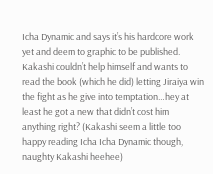Icha Dynamic and says it’s his hardcore work yet and deem to graphic to be published. Kakashi couldn’t help himself and wants to read the book (which he did) letting Jiraiya win the fight as he give into temptation…hey at least he got a new that didn’t cost him anything right? (Kakashi seem a little too happy reading Icha Icha Dynamic though, naughty Kakashi heehee)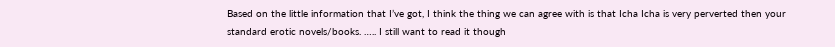Based on the little information that I’ve got, I think the thing we can agree with is that Icha Icha is very perverted then your standard erotic novels/books. ….. I still want to read it though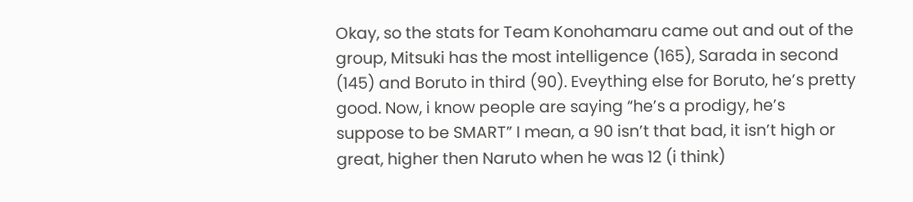Okay, so the stats for Team Konohamaru came out and out of the group, Mitsuki has the most intelligence (165), Sarada in second (145) and Boruto in third (90). Eveything else for Boruto, he’s pretty good. Now, i know people are saying “he’s a prodigy, he’s suppose to be SMART” I mean, a 90 isn’t that bad, it isn’t high or great, higher then Naruto when he was 12 (i think)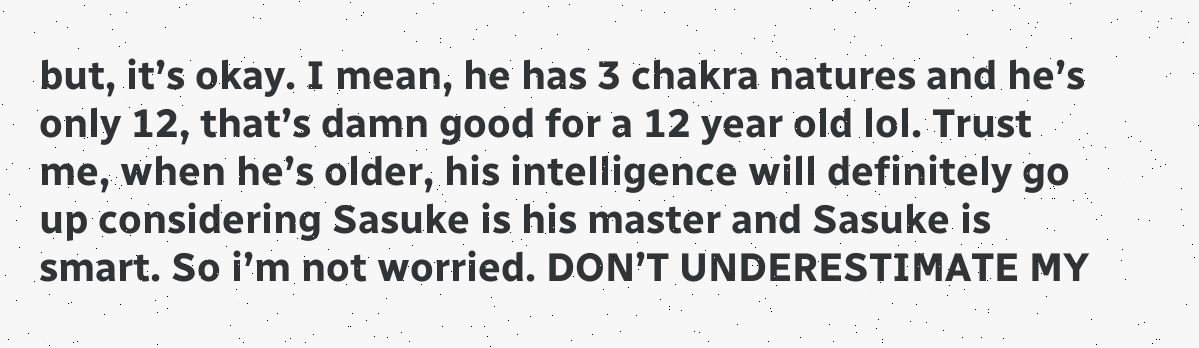but, it’s okay. I mean, he has 3 chakra natures and he’s only 12, that’s damn good for a 12 year old lol. Trust me, when he’s older, his intelligence will definitely go up considering Sasuke is his master and Sasuke is smart. So i’m not worried. DON’T UNDERESTIMATE MY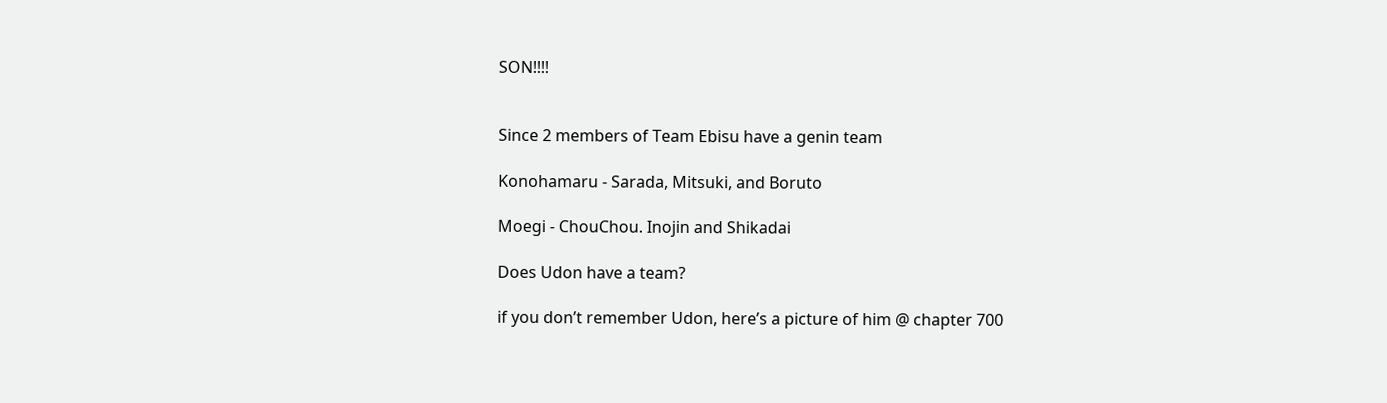SON!!!!


Since 2 members of Team Ebisu have a genin team

Konohamaru - Sarada, Mitsuki, and Boruto

Moegi - ChouChou. Inojin and Shikadai

Does Udon have a team?

if you don’t remember Udon, here’s a picture of him @ chapter 700